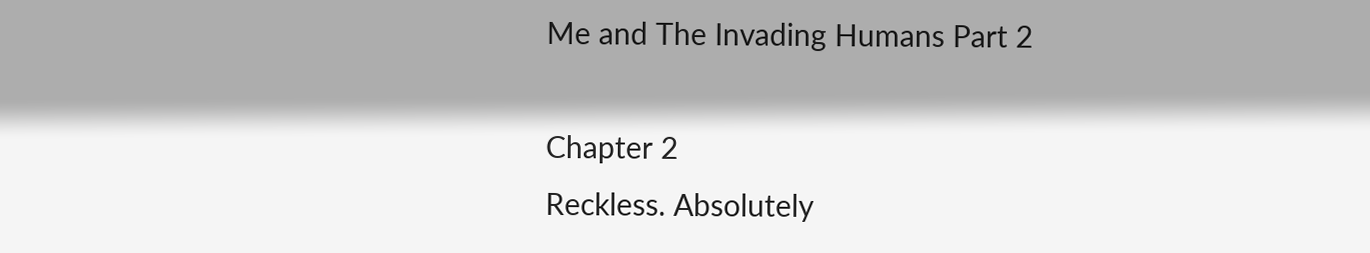Me and The Invading Humans Part 2

Chapter 2
Reckless. Absolutely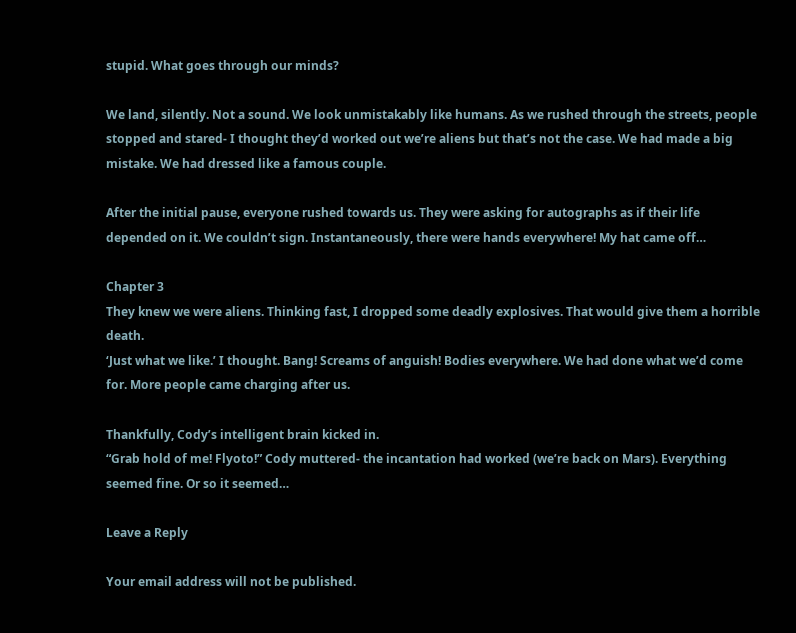stupid. What goes through our minds?

We land, silently. Not a sound. We look unmistakably like humans. As we rushed through the streets, people stopped and stared- I thought they’d worked out we’re aliens but that’s not the case. We had made a big mistake. We had dressed like a famous couple.

After the initial pause, everyone rushed towards us. They were asking for autographs as if their life depended on it. We couldn’t sign. Instantaneously, there were hands everywhere! My hat came off…

Chapter 3
They knew we were aliens. Thinking fast, I dropped some deadly explosives. That would give them a horrible death.
‘Just what we like.’ I thought. Bang! Screams of anguish! Bodies everywhere. We had done what we’d come for. More people came charging after us.

Thankfully, Cody’s intelligent brain kicked in.
“Grab hold of me! Flyoto!” Cody muttered- the incantation had worked (we’re back on Mars). Everything seemed fine. Or so it seemed…

Leave a Reply

Your email address will not be published.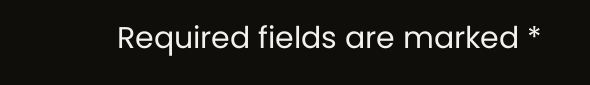Required fields are marked *